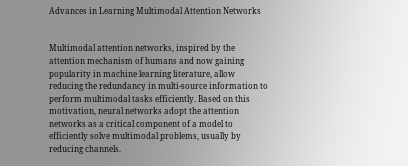Advances in Learning Multimodal Attention Networks


Multimodal attention networks, inspired by the attention mechanism of humans and now gaining popularity in machine learning literature, allow reducing the redundancy in multi-source information to perform multimodal tasks efficiently. Based on this motivation, neural networks adopt the attention networks as a critical component of a model to efficiently solve multimodal problems, usually by reducing channels.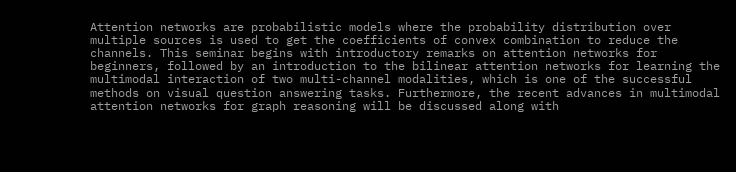Attention networks are probabilistic models where the probability distribution over multiple sources is used to get the coefficients of convex combination to reduce the channels. This seminar begins with introductory remarks on attention networks for beginners, followed by an introduction to the bilinear attention networks for learning the multimodal interaction of two multi-channel modalities, which is one of the successful methods on visual question answering tasks. Furthermore, the recent advances in multimodal attention networks for graph reasoning will be discussed along with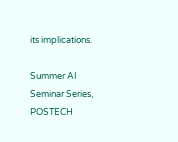its implications.

Summer AI Seminar Series, POSTECH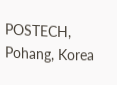POSTECH, Pohang, Korea